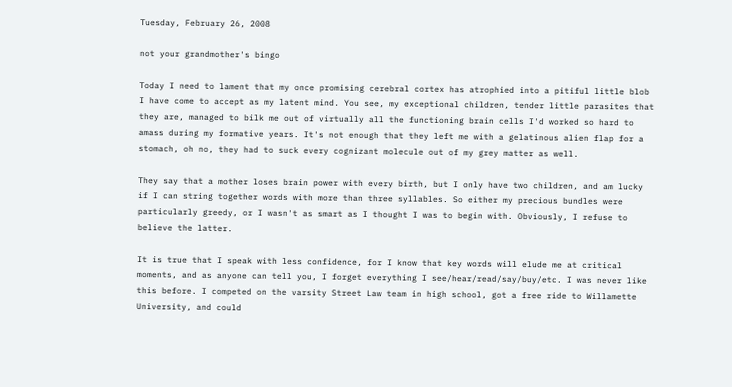Tuesday, February 26, 2008

not your grandmother's bingo

Today I need to lament that my once promising cerebral cortex has atrophied into a pitiful little blob I have come to accept as my latent mind. You see, my exceptional children, tender little parasites that they are, managed to bilk me out of virtually all the functioning brain cells I'd worked so hard to amass during my formative years. It's not enough that they left me with a gelatinous alien flap for a stomach, oh no, they had to suck every cognizant molecule out of my grey matter as well.

They say that a mother loses brain power with every birth, but I only have two children, and am lucky if I can string together words with more than three syllables. So either my precious bundles were particularly greedy, or I wasn't as smart as I thought I was to begin with. Obviously, I refuse to believe the latter.

It is true that I speak with less confidence, for I know that key words will elude me at critical moments, and as anyone can tell you, I forget everything I see/hear/read/say/buy/etc. I was never like this before. I competed on the varsity Street Law team in high school, got a free ride to Willamette University, and could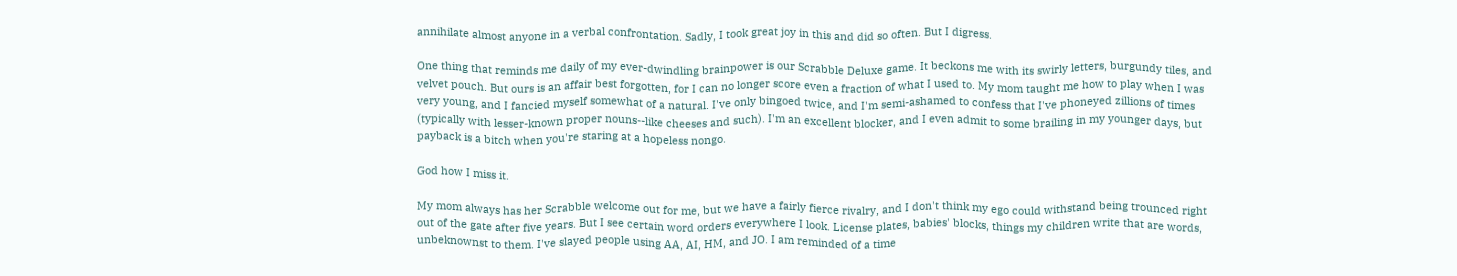annihilate almost anyone in a verbal confrontation. Sadly, I took great joy in this and did so often. But I digress.

One thing that reminds me daily of my ever-dwindling brainpower is our Scrabble Deluxe game. It beckons me with its swirly letters, burgundy tiles, and velvet pouch. But ours is an affair best forgotten, for I can no longer score even a fraction of what I used to. My mom taught me how to play when I was very young, and I fancied myself somewhat of a natural. I've only bingoed twice, and I'm semi-ashamed to confess that I've phoneyed zillions of times (typically with lesser-known proper nouns--like cheeses and such). I'm an excellent blocker, and I even admit to some brailing in my younger days, but payback is a bitch when you're staring at a hopeless nongo.

God how I miss it.

My mom always has her Scrabble welcome out for me, but we have a fairly fierce rivalry, and I don't think my ego could withstand being trounced right out of the gate after five years. But I see certain word orders everywhere I look. License plates, babies' blocks, things my children write that are words, unbeknownst to them. I've slayed people using AA, AI, HM, and JO. I am reminded of a time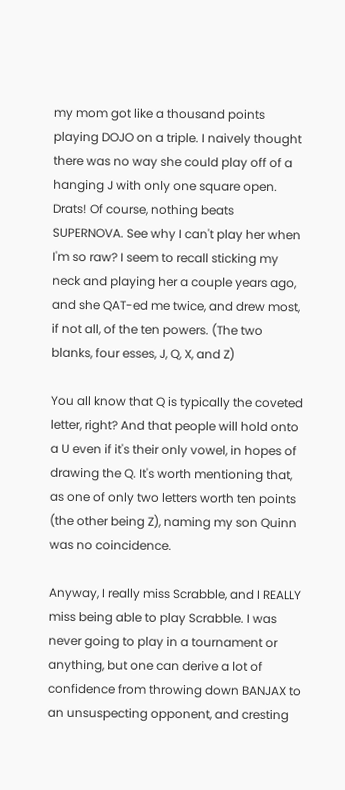my mom got like a thousand points playing DOJO on a triple. I naively thought there was no way she could play off of a hanging J with only one square open. Drats! Of course, nothing beats SUPERNOVA. See why I can't play her when I'm so raw? I seem to recall sticking my neck and playing her a couple years ago, and she QAT-ed me twice, and drew most, if not all, of the ten powers. (The two blanks, four esses, J, Q, X, and Z)

You all know that Q is typically the coveted letter, right? And that people will hold onto a U even if it's their only vowel, in hopes of drawing the Q. It's worth mentioning that, as one of only two letters worth ten points (the other being Z), naming my son Quinn was no coincidence.

Anyway, I really miss Scrabble, and I REALLY miss being able to play Scrabble. I was never going to play in a tournament or anything, but one can derive a lot of confidence from throwing down BANJAX to an unsuspecting opponent, and cresting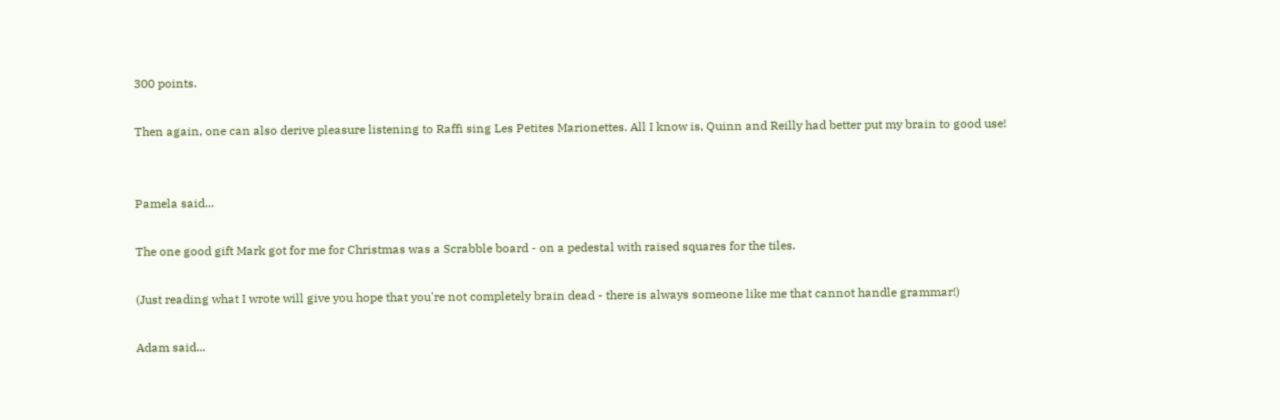300 points.

Then again, one can also derive pleasure listening to Raffi sing Les Petites Marionettes. All I know is, Quinn and Reilly had better put my brain to good use!


Pamela said...

The one good gift Mark got for me for Christmas was a Scrabble board - on a pedestal with raised squares for the tiles.

(Just reading what I wrote will give you hope that you're not completely brain dead - there is always someone like me that cannot handle grammar!)

Adam said...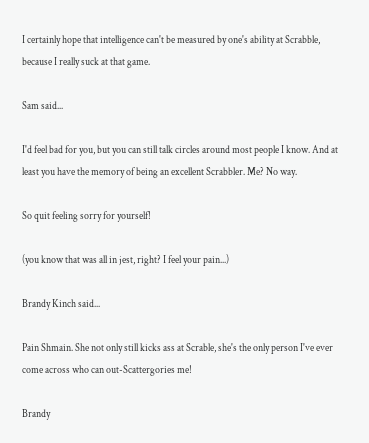I certainly hope that intelligence can't be measured by one's ability at Scrabble, because I really suck at that game.

Sam said...

I'd feel bad for you, but you can still talk circles around most people I know. And at least you have the memory of being an excellent Scrabbler. Me? No way.

So quit feeling sorry for yourself!

(you know that was all in jest, right? I feel your pain...)

Brandy Kinch said...

Pain Shmain. She not only still kicks ass at Scrable, she's the only person I've ever come across who can out-Scattergories me!

Brandy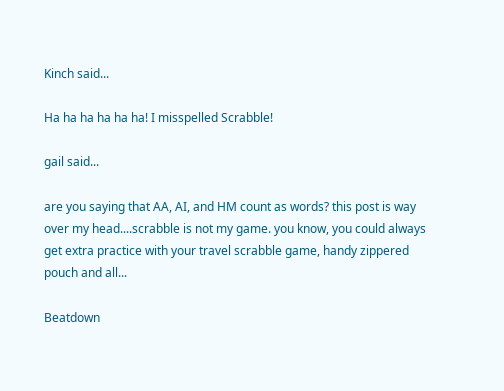Kinch said...

Ha ha ha ha ha ha! I misspelled Scrabble!

gail said...

are you saying that AA, AI, and HM count as words? this post is way over my head....scrabble is not my game. you know, you could always get extra practice with your travel scrabble game, handy zippered pouch and all...

Beatdown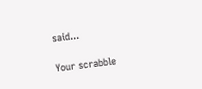said...

Your scrabble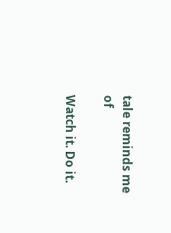tale reminds me of

Watch it. Do it.